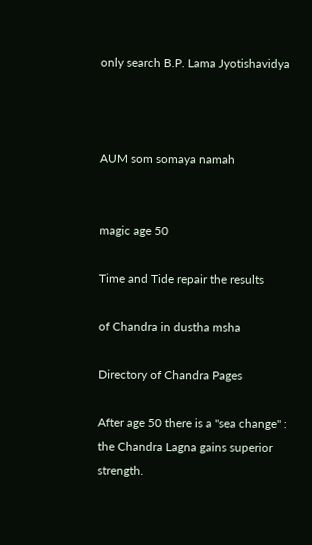only search B.P. Lama Jyotishavidya



AUM som somaya namah


magic age 50

Time and Tide repair the results

of Chandra in dustha msha

Directory of Chandra Pages

After age 50 there is a "sea change" : the Chandra Lagna gains superior strength.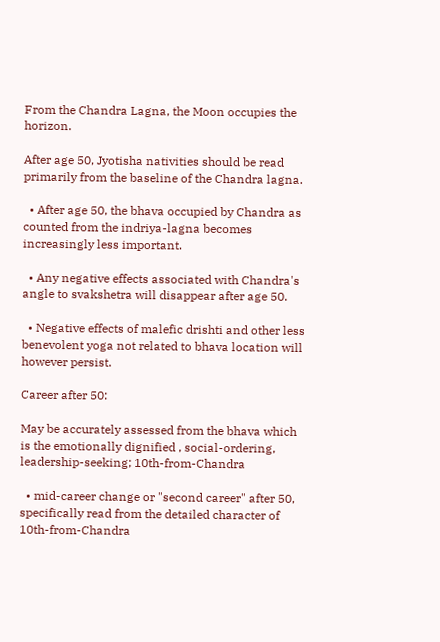From the Chandra Lagna, the Moon occupies the horizon.

After age 50, Jyotisha nativities should be read primarily from the baseline of the Chandra lagna.

  • After age 50, the bhava occupied by Chandra as counted from the indriya-lagna becomes increasingly less important.

  • Any negative effects associated with Chandra's angle to svakshetra will disappear after age 50.

  • Negative effects of malefic drishti and other less benevolent yoga not related to bhava location will however persist.

Career after 50:

May be accurately assessed from the bhava which is the emotionally dignified , social-ordering, leadership-seeking; 10th-from-Chandra

  • mid-career change or "second career" after 50, specifically read from the detailed character of 10th-from-Chandra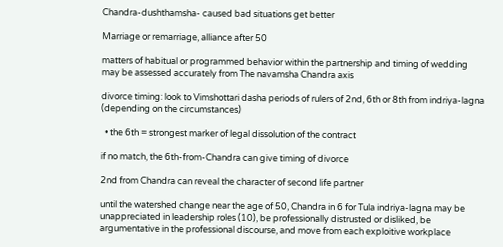Chandra-dushthamsha- caused bad situations get better

Marriage or remarriage, alliance after 50

matters of habitual or programmed behavior within the partnership and timing of wedding may be assessed accurately from The navamsha Chandra axis

divorce timing: look to Vimshottari dasha periods of rulers of 2nd, 6th or 8th from indriya-lagna (depending on the circumstances)

  • the 6th = strongest marker of legal dissolution of the contract

if no match, the 6th-from-Chandra can give timing of divorce

2nd from Chandra can reveal the character of second life partner

until the watershed change near the age of 50, Chandra in 6 for Tula indriya-lagna may be unappreciated in leadership roles (10), be professionally distrusted or disliked, be argumentative in the professional discourse, and move from each exploitive workplace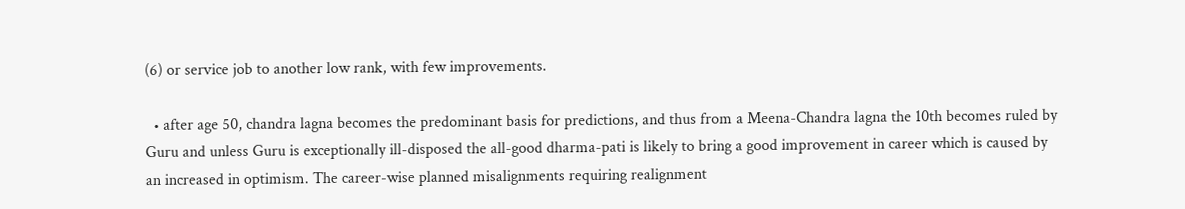(6) or service job to another low rank, with few improvements.

  • after age 50, chandra lagna becomes the predominant basis for predictions, and thus from a Meena-Chandra lagna the 10th becomes ruled by Guru and unless Guru is exceptionally ill-disposed the all-good dharma-pati is likely to bring a good improvement in career which is caused by an increased in optimism. The career-wise planned misalignments requiring realignment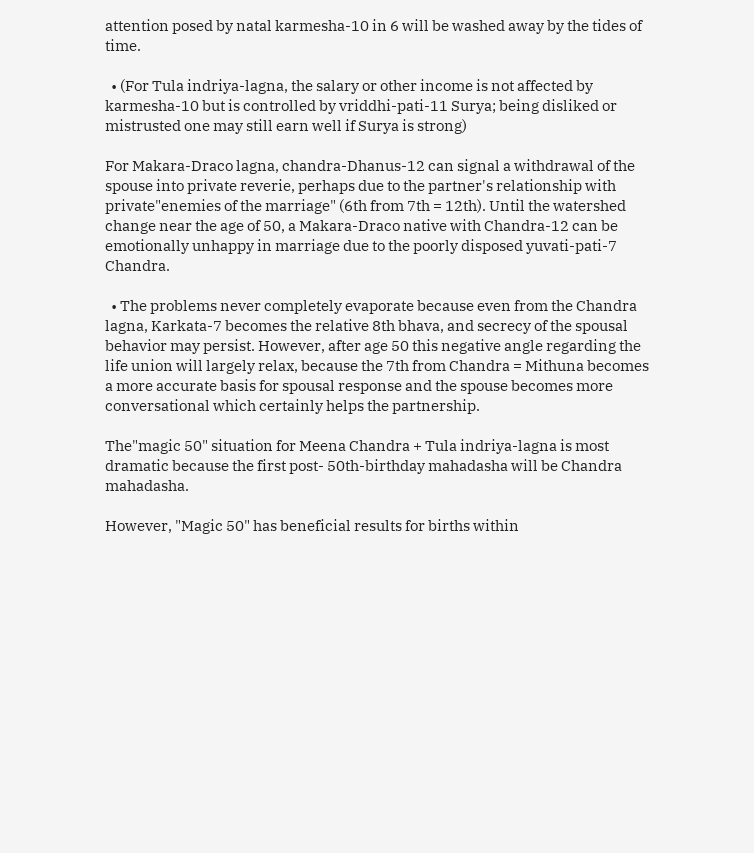attention posed by natal karmesha-10 in 6 will be washed away by the tides of time.

  • (For Tula indriya-lagna, the salary or other income is not affected by karmesha-10 but is controlled by vriddhi-pati-11 Surya; being disliked or mistrusted one may still earn well if Surya is strong)

For Makara-Draco lagna, chandra-Dhanus-12 can signal a withdrawal of the spouse into private reverie, perhaps due to the partner's relationship with private"enemies of the marriage" (6th from 7th = 12th). Until the watershed change near the age of 50, a Makara-Draco native with Chandra-12 can be emotionally unhappy in marriage due to the poorly disposed yuvati-pati-7 Chandra.

  • The problems never completely evaporate because even from the Chandra lagna, Karkata-7 becomes the relative 8th bhava, and secrecy of the spousal behavior may persist. However, after age 50 this negative angle regarding the life union will largely relax, because the 7th from Chandra = Mithuna becomes a more accurate basis for spousal response and the spouse becomes more conversational which certainly helps the partnership.

The"magic 50" situation for Meena Chandra + Tula indriya-lagna is most dramatic because the first post- 50th-birthday mahadasha will be Chandra mahadasha.

However, "Magic 50" has beneficial results for births within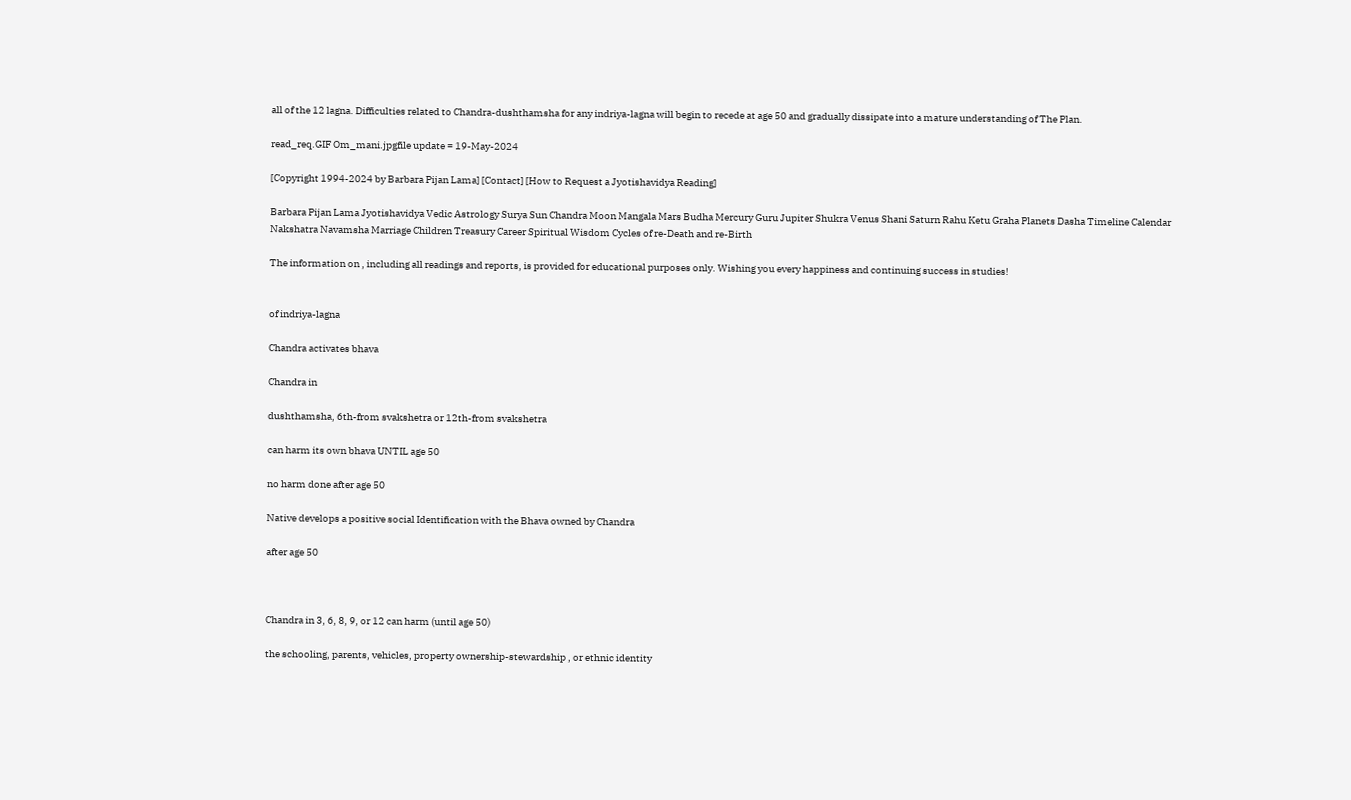all of the 12 lagna. Difficulties related to Chandra-dushthamsha for any indriya-lagna will begin to recede at age 50 and gradually dissipate into a mature understanding of The Plan.

read_req.GIF Om_mani.jpgfile update = 19-May-2024

[Copyright 1994-2024 by Barbara Pijan Lama] [Contact] [How to Request a Jyotishavidya Reading]

Barbara Pijan Lama Jyotishavidya Vedic Astrology Surya Sun Chandra Moon Mangala Mars Budha Mercury Guru Jupiter Shukra Venus Shani Saturn Rahu Ketu Graha Planets Dasha Timeline Calendar Nakshatra Navamsha Marriage Children Treasury Career Spiritual Wisdom Cycles of re-Death and re-Birth

The information on , including all readings and reports, is provided for educational purposes only. Wishing you every happiness and continuing success in studies!


of indriya-lagna

Chandra activates bhava

Chandra in

dushthamsha, 6th-from svakshetra or 12th-from svakshetra

can harm its own bhava UNTIL age 50

no harm done after age 50

Native develops a positive social Identification with the Bhava owned by Chandra

after age 50



Chandra in 3, 6, 8, 9, or 12 can harm (until age 50)

the schooling, parents, vehicles, property ownership-stewardship , or ethnic identity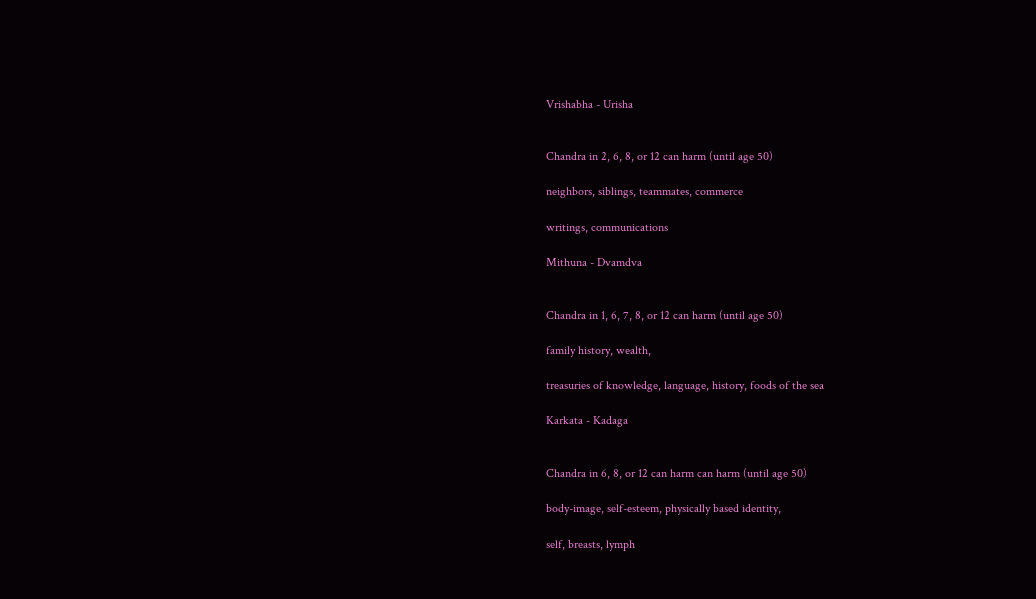Vrishabha - Urisha


Chandra in 2, 6, 8, or 12 can harm (until age 50)

neighbors, siblings, teammates, commerce

writings, communications

Mithuna - Dvamdva


Chandra in 1, 6, 7, 8, or 12 can harm (until age 50)

family history, wealth,

treasuries of knowledge, language, history, foods of the sea

Karkata - Kadaga


Chandra in 6, 8, or 12 can harm can harm (until age 50)

body-image, self-esteem, physically based identity,

self, breasts, lymph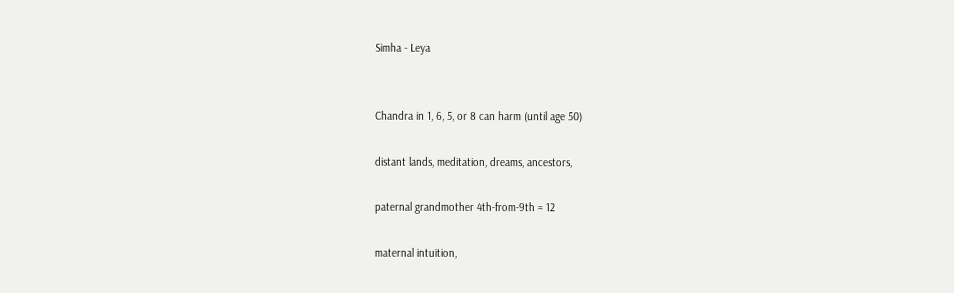Simha - Leya


Chandra in 1, 6, 5, or 8 can harm (until age 50)

distant lands, meditation, dreams, ancestors,

paternal grandmother 4th-from-9th = 12

maternal intuition,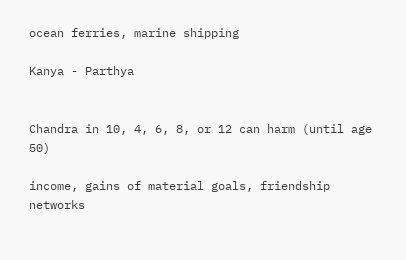ocean ferries, marine shipping

Kanya - Parthya


Chandra in 10, 4, 6, 8, or 12 can harm (until age 50)

income, gains of material goals, friendship networks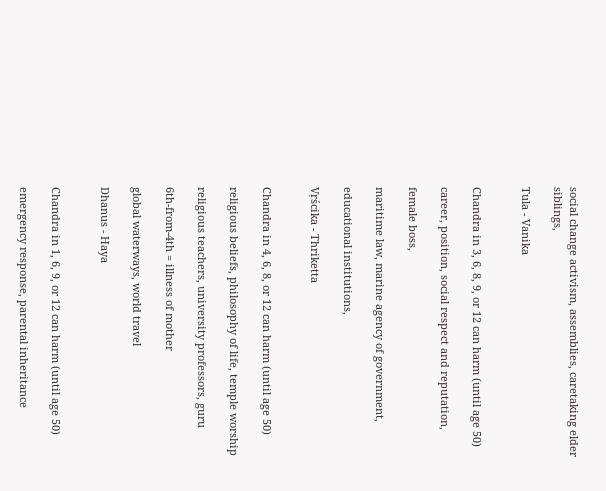social change activism, assemblies, caretaking elder siblings,

Tula - Vanika


Chandra in 3, 6, 8, 9, or 12 can harm (until age 50)

career, position, social respect and reputation,

female boss,

maritime law, marine agency of government,

educational institutions,

Vṛścika - Thriketta


Chandra in 4, 6, 8, or 12 can harm (until age 50)

religious beliefs, philosophy of life, temple worship

religious teachers, university professors, guru

6th-from-4th = illness of mother

global waterways, world travel

Dhanus - Haya


Chandra in 1, 6, 9, or 12 can harm (until age 50)

emergency response, parental inheritance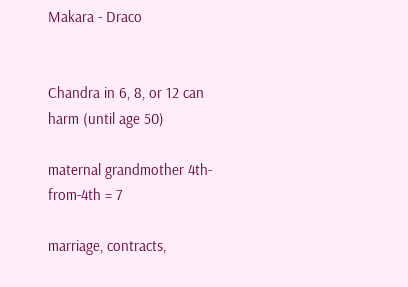Makara - Draco


Chandra in 6, 8, or 12 can harm (until age 50)

maternal grandmother 4th-from-4th = 7

marriage, contracts,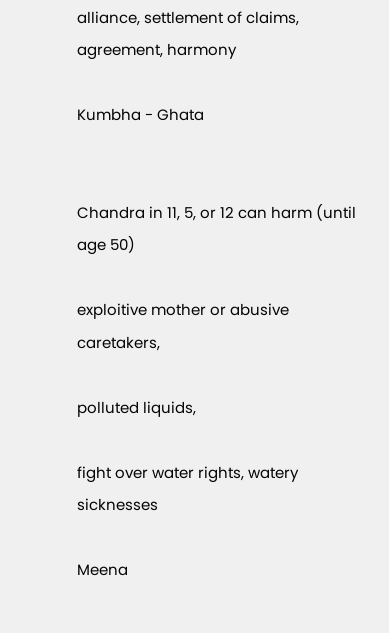alliance, settlement of claims, agreement, harmony

Kumbha - Ghata


Chandra in 11, 5, or 12 can harm (until age 50)

exploitive mother or abusive caretakers,

polluted liquids,

fight over water rights, watery sicknesses

Meena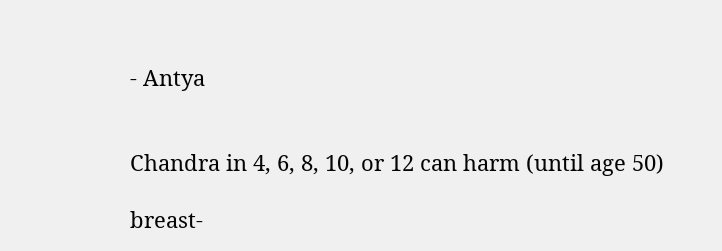- Antya


Chandra in 4, 6, 8, 10, or 12 can harm (until age 50)

breast-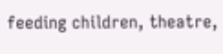feeding children, theatre,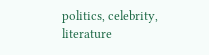politics, celebrity, literature